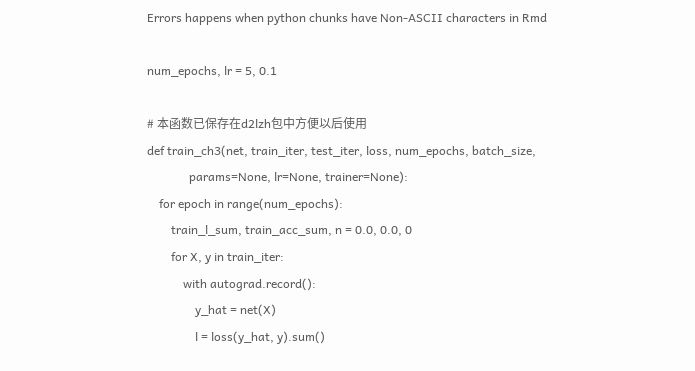Errors happens when python chunks have Non-ASCII characters in Rmd

num_epochs, lr = 5, 0.1

# 本函数已保存在d2lzh包中方便以后使用
def train_ch3(net, train_iter, test_iter, loss, num_epochs, batch_size,
              params=None, lr=None, trainer=None):
    for epoch in range(num_epochs):
        train_l_sum, train_acc_sum, n = 0.0, 0.0, 0
        for X, y in train_iter:
            with autograd.record():
                y_hat = net(X)
                l = loss(y_hat, y).sum()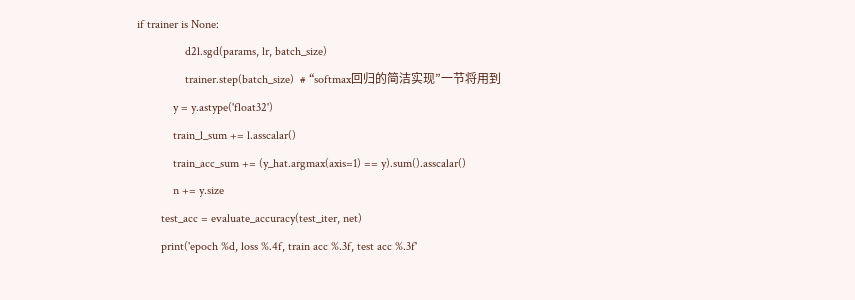if trainer is None:
                d2l.sgd(params, lr, batch_size)
                trainer.step(batch_size)  # “softmax回归的简洁实现”一节将用到
            y = y.astype('float32')
            train_l_sum += l.asscalar()
            train_acc_sum += (y_hat.argmax(axis=1) == y).sum().asscalar()
            n += y.size
        test_acc = evaluate_accuracy(test_iter, net)
        print('epoch %d, loss %.4f, train acc %.3f, test acc %.3f'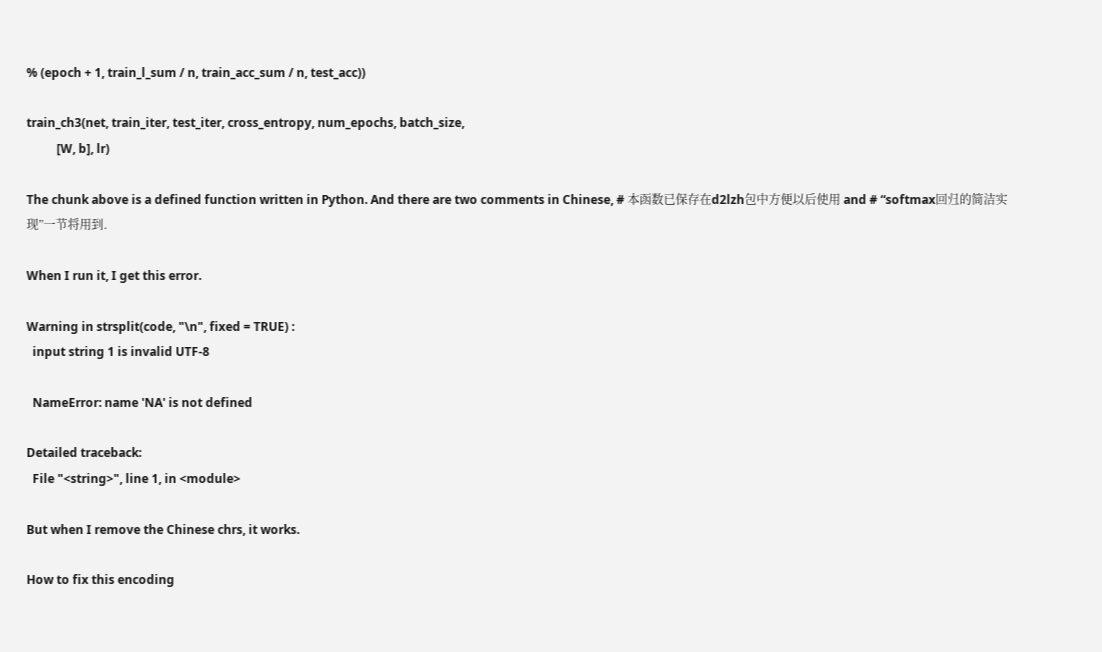% (epoch + 1, train_l_sum / n, train_acc_sum / n, test_acc))

train_ch3(net, train_iter, test_iter, cross_entropy, num_epochs, batch_size,
          [W, b], lr)

The chunk above is a defined function written in Python. And there are two comments in Chinese, # 本函数已保存在d2lzh包中方便以后使用 and # “softmax回归的简洁实现”一节将用到.

When I run it, I get this error.

Warning in strsplit(code, "\n", fixed = TRUE) :
  input string 1 is invalid UTF-8

  NameError: name 'NA' is not defined

Detailed traceback:
  File "<string>", line 1, in <module>

But when I remove the Chinese chrs, it works.

How to fix this encoding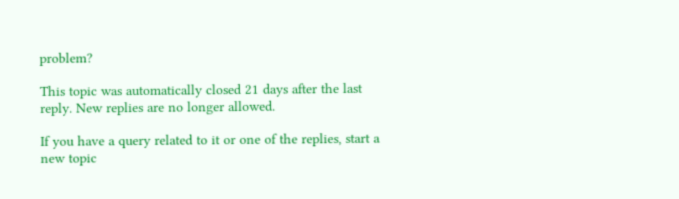problem?

This topic was automatically closed 21 days after the last reply. New replies are no longer allowed.

If you have a query related to it or one of the replies, start a new topic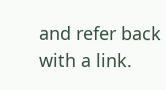and refer back with a link.